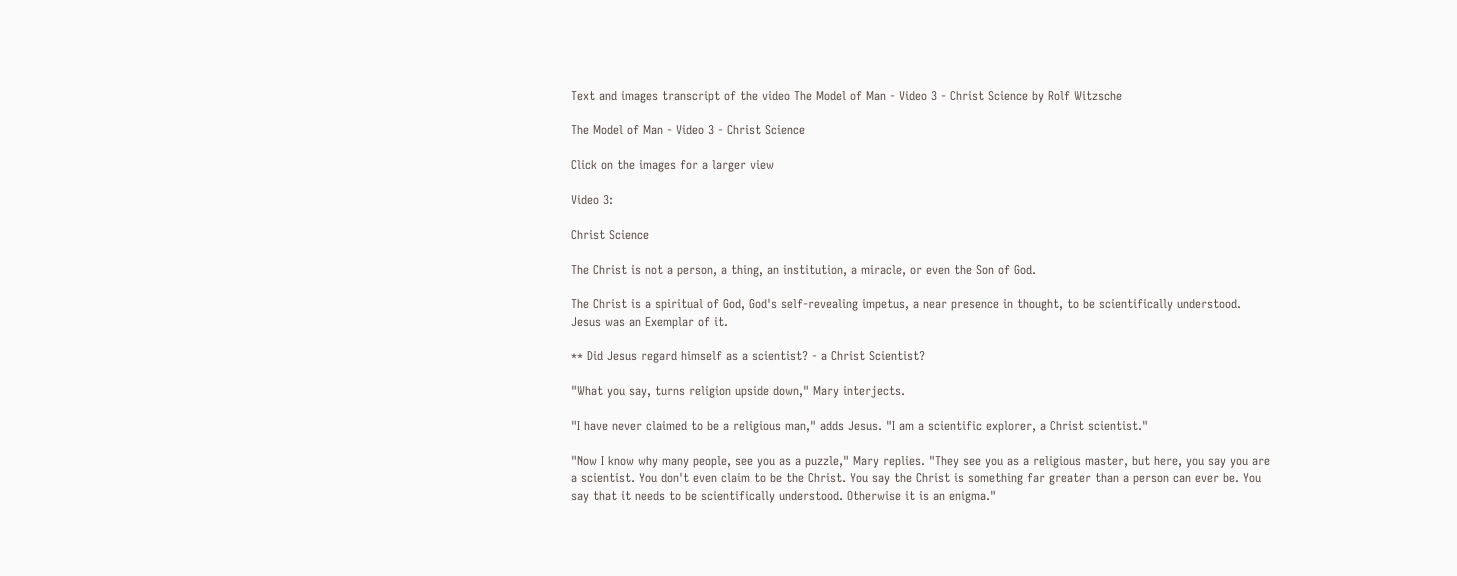Text and images transcript of the video The Model of Man - Video 3 - Christ Science by Rolf Witzsche

The Model of Man - Video 3 - Christ Science

Click on the images for a larger view

Video 3:

Christ Science

The Christ is not a person, a thing, an institution, a miracle, or even the Son of God.

The Christ is a spiritual of God, God's self-revealing impetus, a near presence in thought, to be scientifically understood. Jesus was an Exemplar of it.

** Did Jesus regard himself as a scientist? - a Christ Scientist?

"What you say, turns religion upside down," Mary interjects.

"I have never claimed to be a religious man," adds Jesus. "I am a scientific explorer, a Christ scientist."

"Now I know why many people, see you as a puzzle," Mary replies. "They see you as a religious master, but here, you say you are a scientist. You don't even claim to be the Christ. You say the Christ is something far greater than a person can ever be. You say that it needs to be scientifically understood. Otherwise it is an enigma."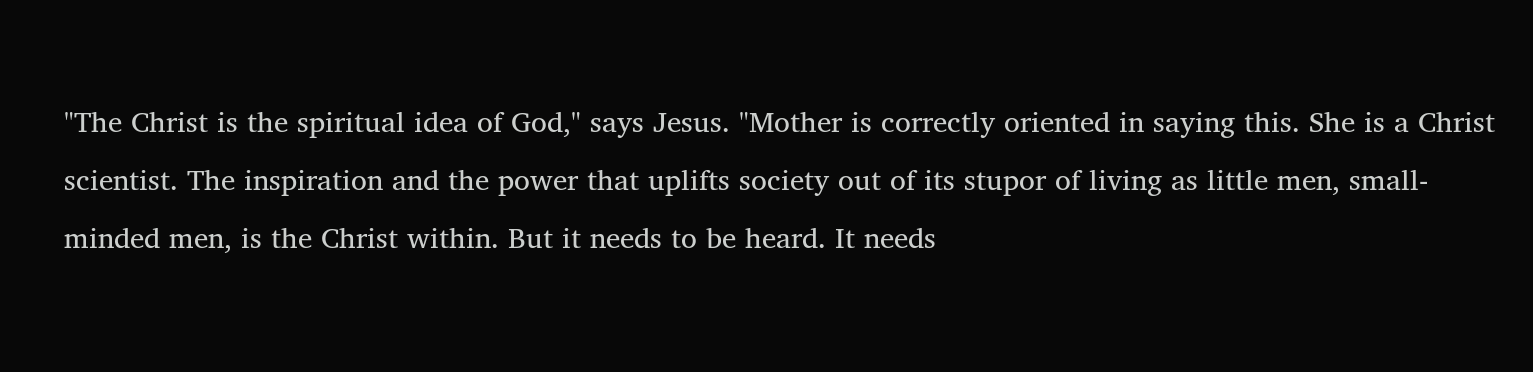"The Christ is the spiritual idea of God," says Jesus. "Mother is correctly oriented in saying this. She is a Christ scientist. The inspiration and the power that uplifts society out of its stupor of living as little men, small-minded men, is the Christ within. But it needs to be heard. It needs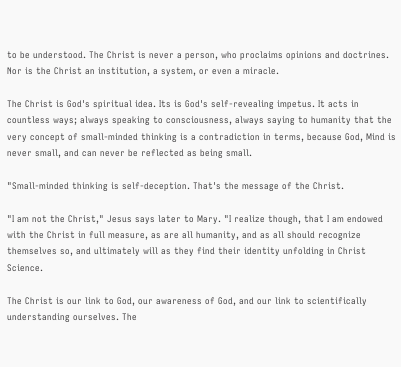to be understood. The Christ is never a person, who proclaims opinions and doctrines. Nor is the Christ an institution, a system, or even a miracle.

The Christ is God's spiritual idea. Its is God's self-revealing impetus. It acts in countless ways; always speaking to consciousness, always saying to humanity that the very concept of small-minded thinking is a contradiction in terms, because God, Mind is never small, and can never be reflected as being small.

"Small-minded thinking is self-deception. That's the message of the Christ.

"I am not the Christ," Jesus says later to Mary. "I realize though, that I am endowed with the Christ in full measure, as are all humanity, and as all should recognize themselves so, and ultimately will as they find their identity unfolding in Christ Science.

The Christ is our link to God, our awareness of God, and our link to scientifically understanding ourselves. The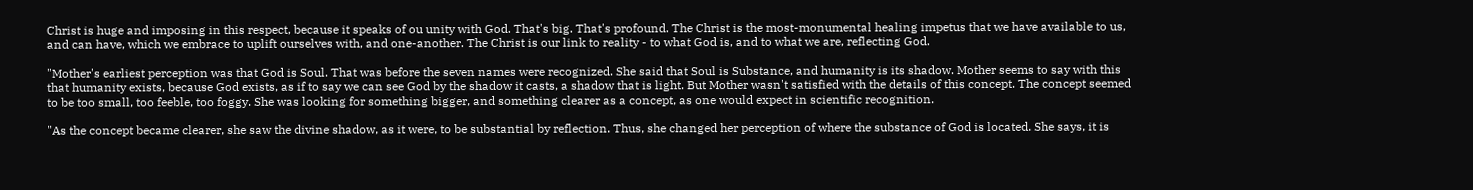Christ is huge and imposing in this respect, because it speaks of ou unity with God. That's big. That's profound. The Christ is the most-monumental healing impetus that we have available to us, and can have, which we embrace to uplift ourselves with, and one-another. The Christ is our link to reality - to what God is, and to what we are, reflecting God.

"Mother's earliest perception was that God is Soul. That was before the seven names were recognized. She said that Soul is Substance, and humanity is its shadow. Mother seems to say with this that humanity exists, because God exists, as if to say we can see God by the shadow it casts, a shadow that is light. But Mother wasn't satisfied with the details of this concept. The concept seemed to be too small, too feeble, too foggy. She was looking for something bigger, and something clearer as a concept, as one would expect in scientific recognition.

"As the concept became clearer, she saw the divine shadow, as it were, to be substantial by reflection. Thus, she changed her perception of where the substance of God is located. She says, it is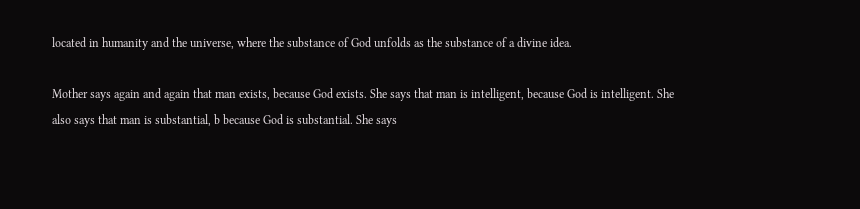located in humanity and the universe, where the substance of God unfolds as the substance of a divine idea.

Mother says again and again that man exists, because God exists. She says that man is intelligent, because God is intelligent. She also says that man is substantial, b because God is substantial. She says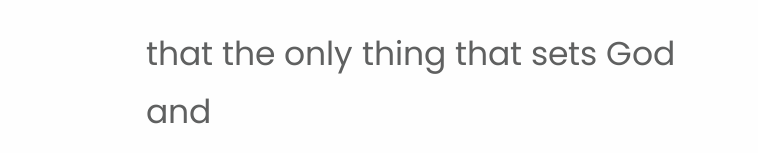that the only thing that sets God and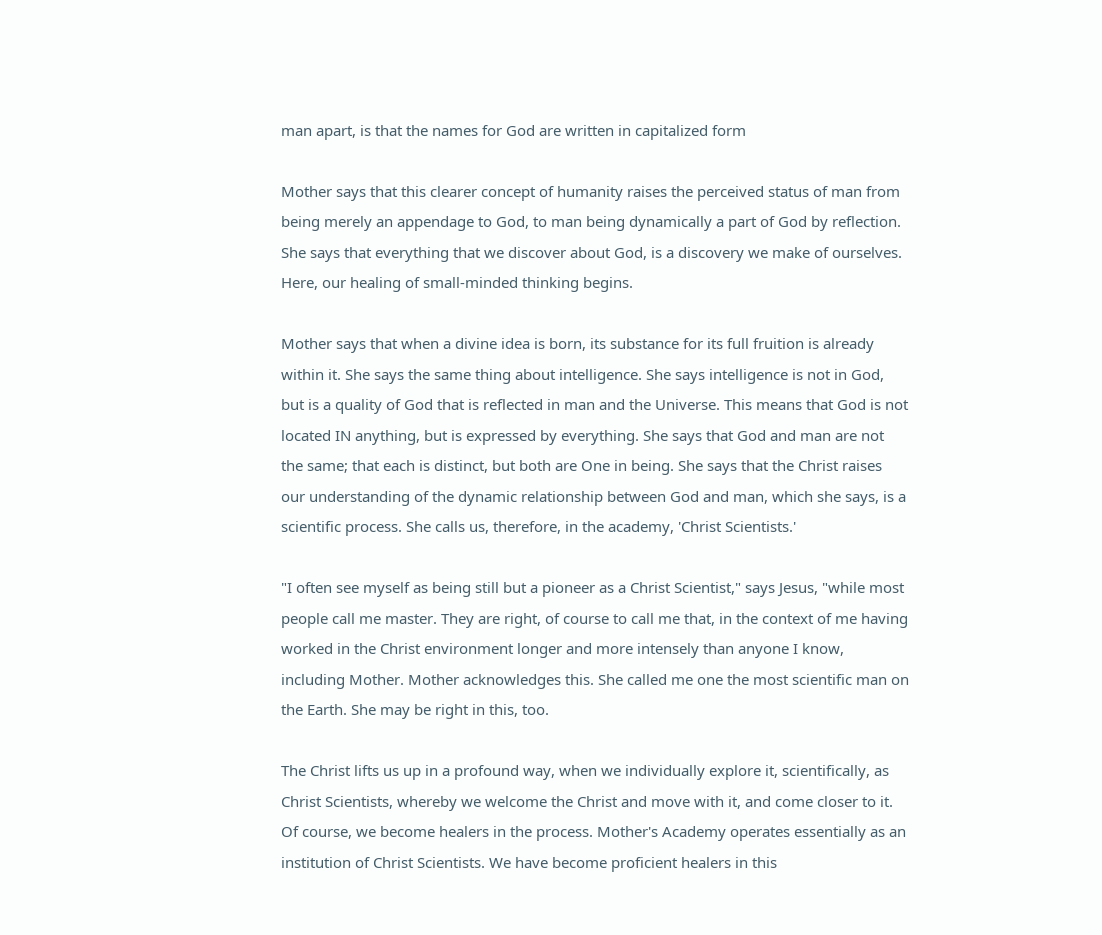man apart, is that the names for God are written in capitalized form

Mother says that this clearer concept of humanity raises the perceived status of man from being merely an appendage to God, to man being dynamically a part of God by reflection. She says that everything that we discover about God, is a discovery we make of ourselves. Here, our healing of small-minded thinking begins.

Mother says that when a divine idea is born, its substance for its full fruition is already within it. She says the same thing about intelligence. She says intelligence is not in God, but is a quality of God that is reflected in man and the Universe. This means that God is not located IN anything, but is expressed by everything. She says that God and man are not the same; that each is distinct, but both are One in being. She says that the Christ raises our understanding of the dynamic relationship between God and man, which she says, is a scientific process. She calls us, therefore, in the academy, 'Christ Scientists.'

"I often see myself as being still but a pioneer as a Christ Scientist," says Jesus, "while most people call me master. They are right, of course to call me that, in the context of me having worked in the Christ environment longer and more intensely than anyone I know, including Mother. Mother acknowledges this. She called me one the most scientific man on the Earth. She may be right in this, too.

The Christ lifts us up in a profound way, when we individually explore it, scientifically, as Christ Scientists, whereby we welcome the Christ and move with it, and come closer to it. Of course, we become healers in the process. Mother's Academy operates essentially as an institution of Christ Scientists. We have become proficient healers in this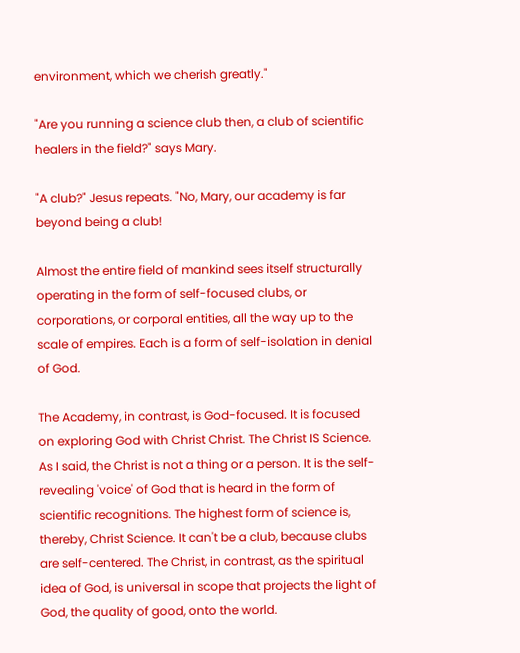environment, which we cherish greatly."

"Are you running a science club then, a club of scientific healers in the field?" says Mary.

"A club?" Jesus repeats. "No, Mary, our academy is far beyond being a club!

Almost the entire field of mankind sees itself structurally operating in the form of self-focused clubs, or corporations, or corporal entities, all the way up to the scale of empires. Each is a form of self-isolation in denial of God.

The Academy, in contrast, is God-focused. It is focused on exploring God with Christ Christ. The Christ IS Science. As I said, the Christ is not a thing or a person. It is the self-revealing 'voice' of God that is heard in the form of scientific recognitions. The highest form of science is, thereby, Christ Science. It can't be a club, because clubs are self-centered. The Christ, in contrast, as the spiritual idea of God, is universal in scope that projects the light of God, the quality of good, onto the world.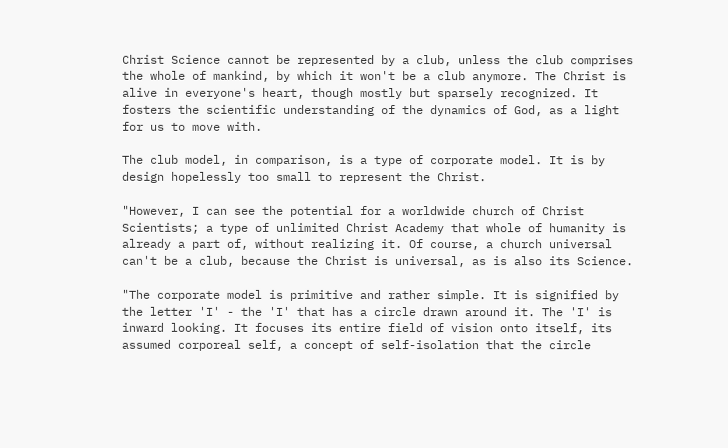Christ Science cannot be represented by a club, unless the club comprises the whole of mankind, by which it won't be a club anymore. The Christ is alive in everyone's heart, though mostly but sparsely recognized. It fosters the scientific understanding of the dynamics of God, as a light for us to move with.

The club model, in comparison, is a type of corporate model. It is by design hopelessly too small to represent the Christ.

"However, I can see the potential for a worldwide church of Christ Scientists; a type of unlimited Christ Academy that whole of humanity is already a part of, without realizing it. Of course, a church universal can't be a club, because the Christ is universal, as is also its Science.

"The corporate model is primitive and rather simple. It is signified by the letter 'I' - the 'I' that has a circle drawn around it. The 'I' is inward looking. It focuses its entire field of vision onto itself, its assumed corporeal self, a concept of self-isolation that the circle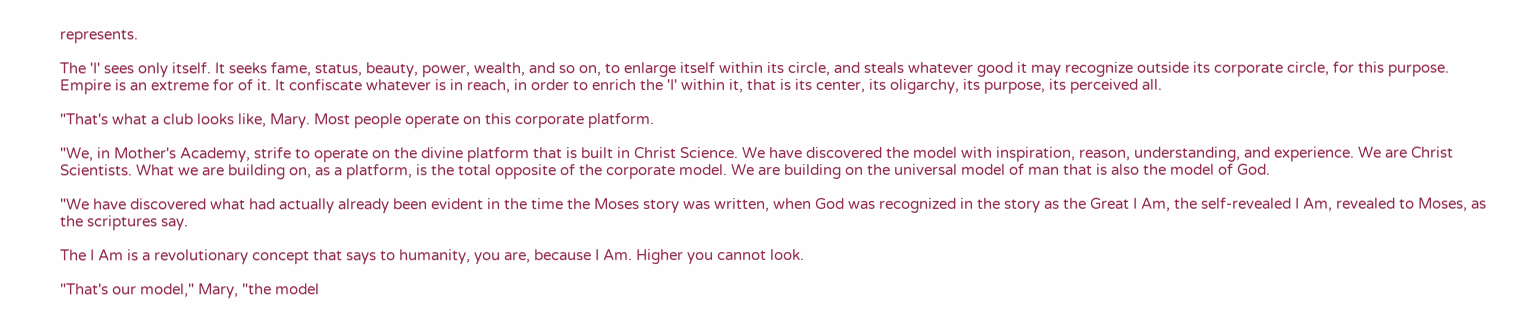represents.

The 'I' sees only itself. It seeks fame, status, beauty, power, wealth, and so on, to enlarge itself within its circle, and steals whatever good it may recognize outside its corporate circle, for this purpose. Empire is an extreme for of it. It confiscate whatever is in reach, in order to enrich the 'I' within it, that is its center, its oligarchy, its purpose, its perceived all.

"That's what a club looks like, Mary. Most people operate on this corporate platform.

"We, in Mother's Academy, strife to operate on the divine platform that is built in Christ Science. We have discovered the model with inspiration, reason, understanding, and experience. We are Christ Scientists. What we are building on, as a platform, is the total opposite of the corporate model. We are building on the universal model of man that is also the model of God.

"We have discovered what had actually already been evident in the time the Moses story was written, when God was recognized in the story as the Great I Am, the self-revealed I Am, revealed to Moses, as the scriptures say.

The I Am is a revolutionary concept that says to humanity, you are, because I Am. Higher you cannot look.

"That's our model," Mary, "the model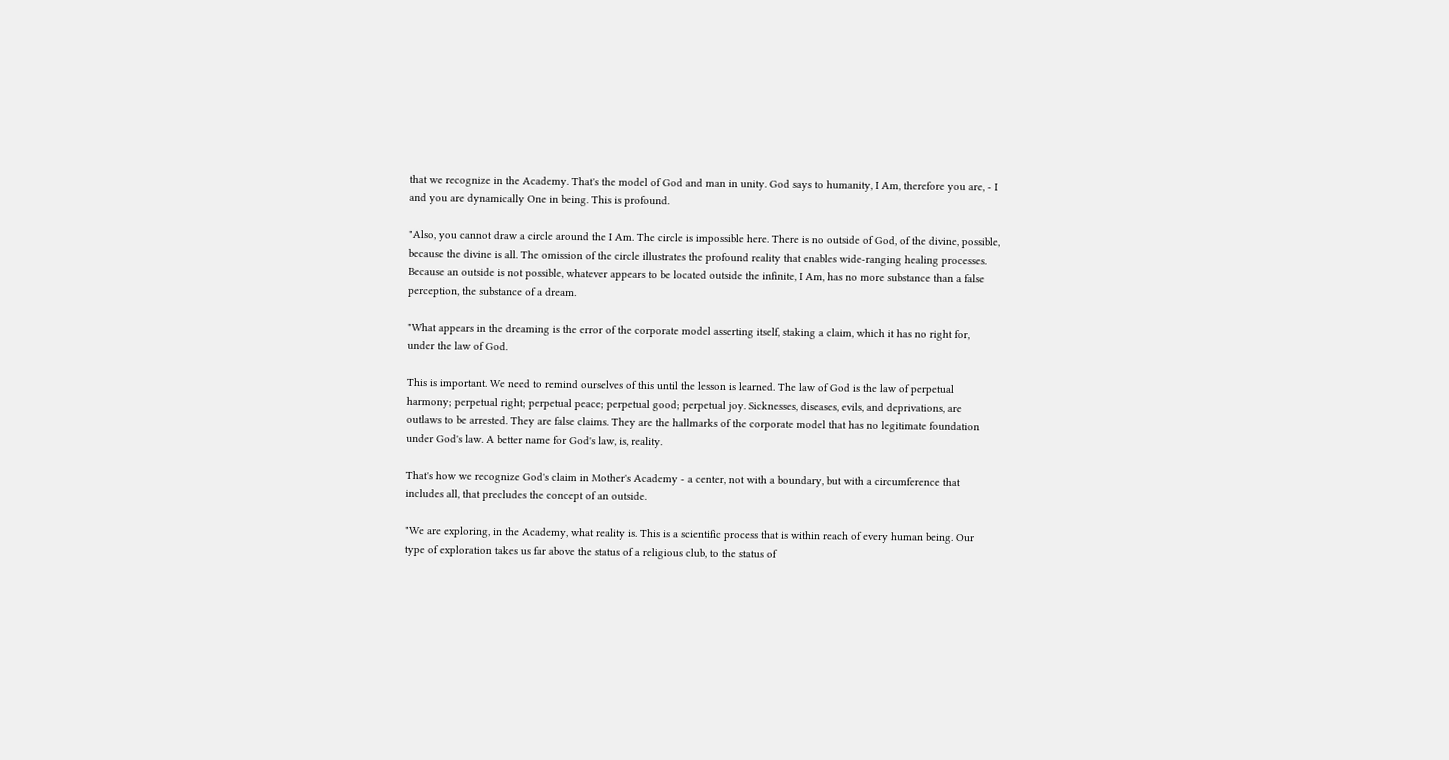that we recognize in the Academy. That's the model of God and man in unity. God says to humanity, I Am, therefore you are, - I and you are dynamically One in being. This is profound.

"Also, you cannot draw a circle around the I Am. The circle is impossible here. There is no outside of God, of the divine, possible, because the divine is all. The omission of the circle illustrates the profound reality that enables wide-ranging healing processes. Because an outside is not possible, whatever appears to be located outside the infinite, I Am, has no more substance than a false perception, the substance of a dream.

"What appears in the dreaming is the error of the corporate model asserting itself, staking a claim, which it has no right for, under the law of God.

This is important. We need to remind ourselves of this until the lesson is learned. The law of God is the law of perpetual harmony; perpetual right; perpetual peace; perpetual good; perpetual joy. Sicknesses, diseases, evils, and deprivations, are outlaws to be arrested. They are false claims. They are the hallmarks of the corporate model that has no legitimate foundation under God's law. A better name for God's law, is, reality.

That's how we recognize God's claim in Mother's Academy - a center, not with a boundary, but with a circumference that includes all, that precludes the concept of an outside.

"We are exploring, in the Academy, what reality is. This is a scientific process that is within reach of every human being. Our type of exploration takes us far above the status of a religious club, to the status of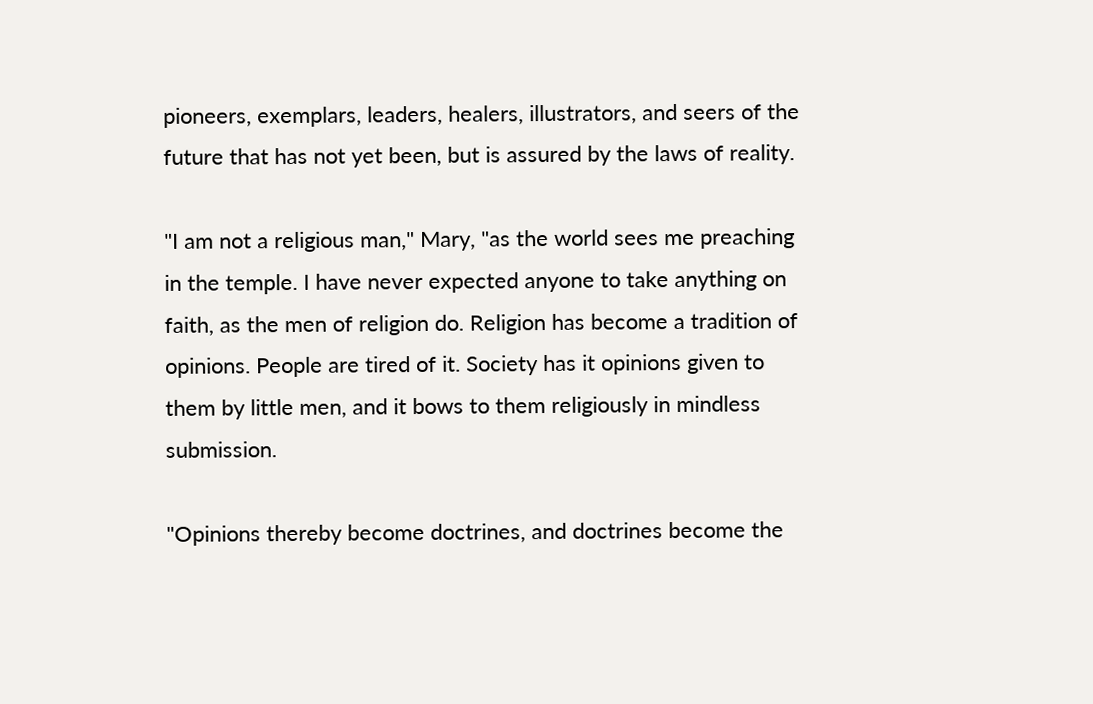pioneers, exemplars, leaders, healers, illustrators, and seers of the future that has not yet been, but is assured by the laws of reality.

"I am not a religious man," Mary, "as the world sees me preaching in the temple. I have never expected anyone to take anything on faith, as the men of religion do. Religion has become a tradition of opinions. People are tired of it. Society has it opinions given to them by little men, and it bows to them religiously in mindless submission.

"Opinions thereby become doctrines, and doctrines become the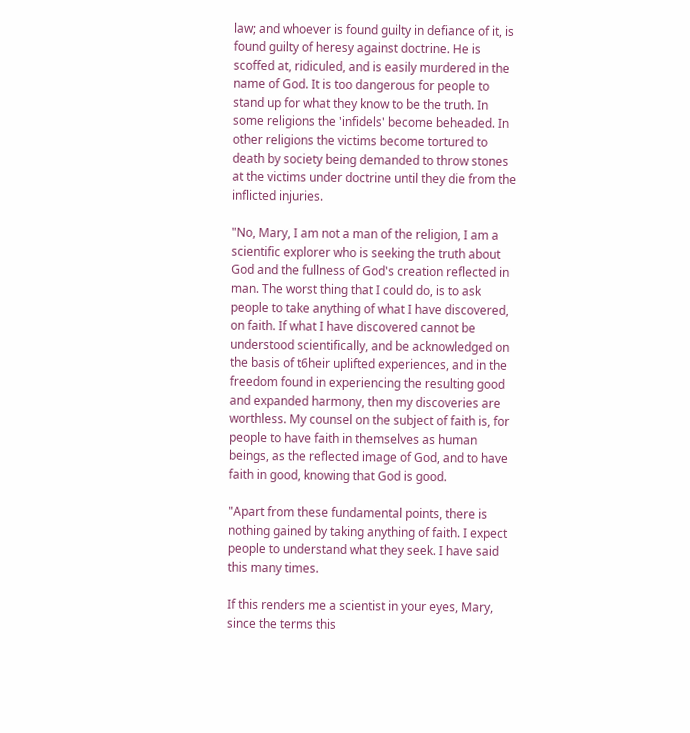law; and whoever is found guilty in defiance of it, is found guilty of heresy against doctrine. He is scoffed at, ridiculed, and is easily murdered in the name of God. It is too dangerous for people to stand up for what they know to be the truth. In some religions the 'infidels' become beheaded. In other religions the victims become tortured to death by society being demanded to throw stones at the victims under doctrine until they die from the inflicted injuries.

"No, Mary, I am not a man of the religion, I am a scientific explorer who is seeking the truth about God and the fullness of God's creation reflected in man. The worst thing that I could do, is to ask people to take anything of what I have discovered, on faith. If what I have discovered cannot be understood scientifically, and be acknowledged on the basis of t6heir uplifted experiences, and in the freedom found in experiencing the resulting good and expanded harmony, then my discoveries are worthless. My counsel on the subject of faith is, for people to have faith in themselves as human beings, as the reflected image of God, and to have faith in good, knowing that God is good.

"Apart from these fundamental points, there is nothing gained by taking anything of faith. I expect people to understand what they seek. I have said this many times.

If this renders me a scientist in your eyes, Mary, since the terms this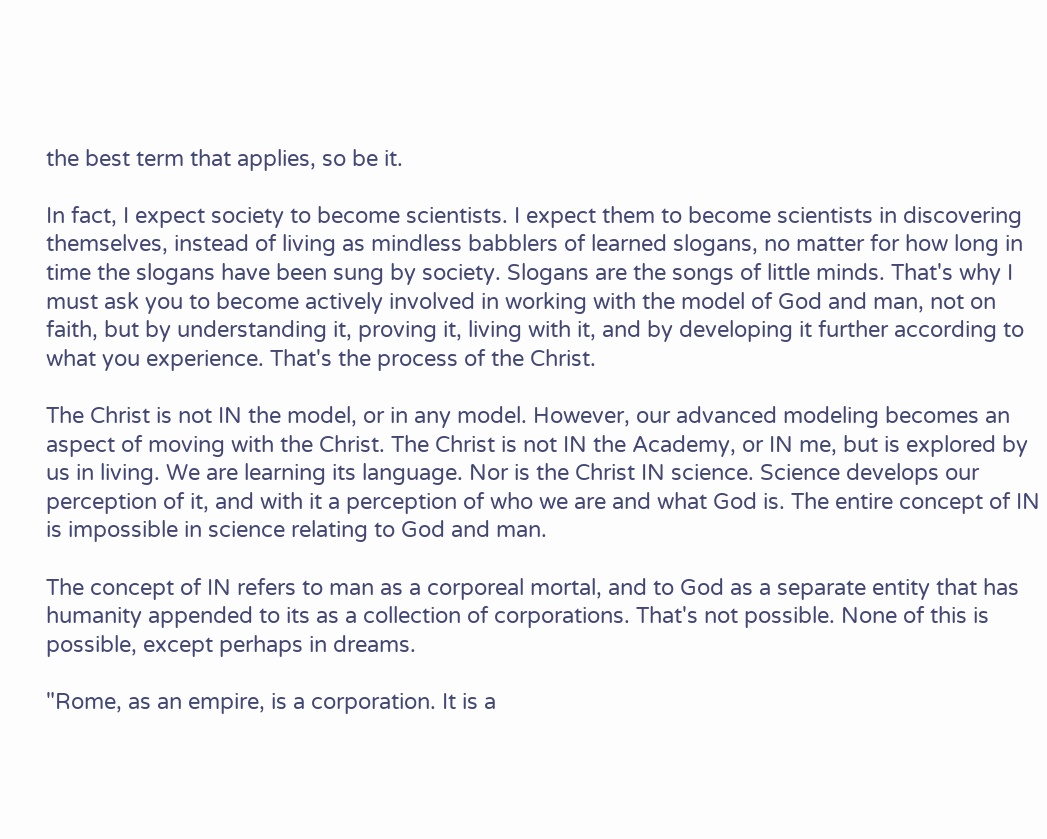the best term that applies, so be it.

In fact, I expect society to become scientists. I expect them to become scientists in discovering themselves, instead of living as mindless babblers of learned slogans, no matter for how long in time the slogans have been sung by society. Slogans are the songs of little minds. That's why I must ask you to become actively involved in working with the model of God and man, not on faith, but by understanding it, proving it, living with it, and by developing it further according to what you experience. That's the process of the Christ.

The Christ is not IN the model, or in any model. However, our advanced modeling becomes an aspect of moving with the Christ. The Christ is not IN the Academy, or IN me, but is explored by us in living. We are learning its language. Nor is the Christ IN science. Science develops our perception of it, and with it a perception of who we are and what God is. The entire concept of IN is impossible in science relating to God and man.

The concept of IN refers to man as a corporeal mortal, and to God as a separate entity that has humanity appended to its as a collection of corporations. That's not possible. None of this is possible, except perhaps in dreams.

"Rome, as an empire, is a corporation. It is a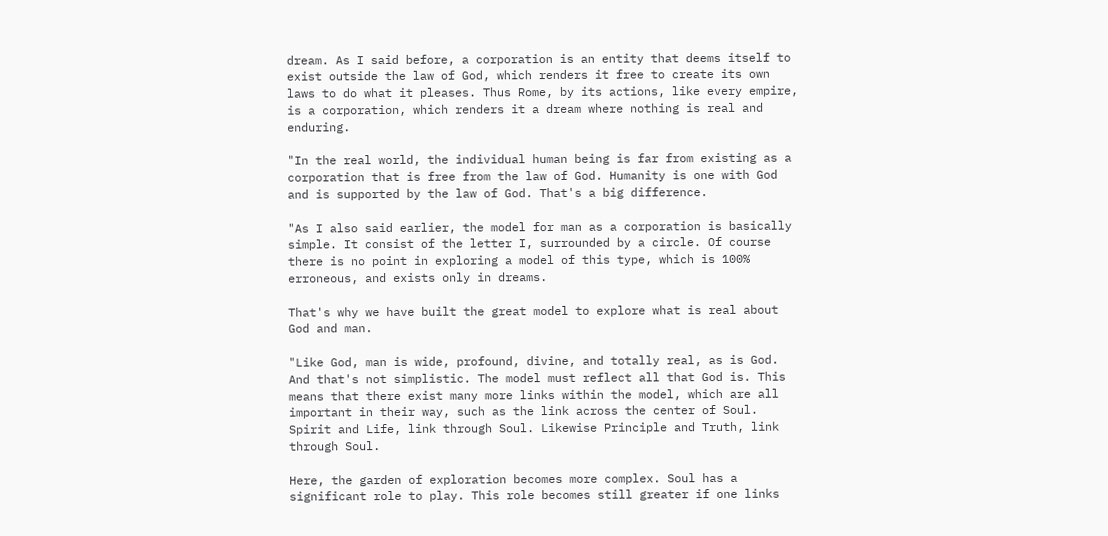dream. As I said before, a corporation is an entity that deems itself to exist outside the law of God, which renders it free to create its own laws to do what it pleases. Thus Rome, by its actions, like every empire, is a corporation, which renders it a dream where nothing is real and enduring.

"In the real world, the individual human being is far from existing as a corporation that is free from the law of God. Humanity is one with God and is supported by the law of God. That's a big difference.

"As I also said earlier, the model for man as a corporation is basically simple. It consist of the letter I, surrounded by a circle. Of course there is no point in exploring a model of this type, which is 100% erroneous, and exists only in dreams.

That's why we have built the great model to explore what is real about God and man.

"Like God, man is wide, profound, divine, and totally real, as is God. And that's not simplistic. The model must reflect all that God is. This means that there exist many more links within the model, which are all important in their way, such as the link across the center of Soul. Spirit and Life, link through Soul. Likewise Principle and Truth, link through Soul.

Here, the garden of exploration becomes more complex. Soul has a significant role to play. This role becomes still greater if one links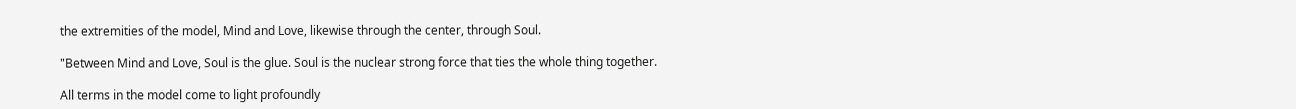the extremities of the model, Mind and Love, likewise through the center, through Soul.

"Between Mind and Love, Soul is the glue. Soul is the nuclear strong force that ties the whole thing together.

All terms in the model come to light profoundly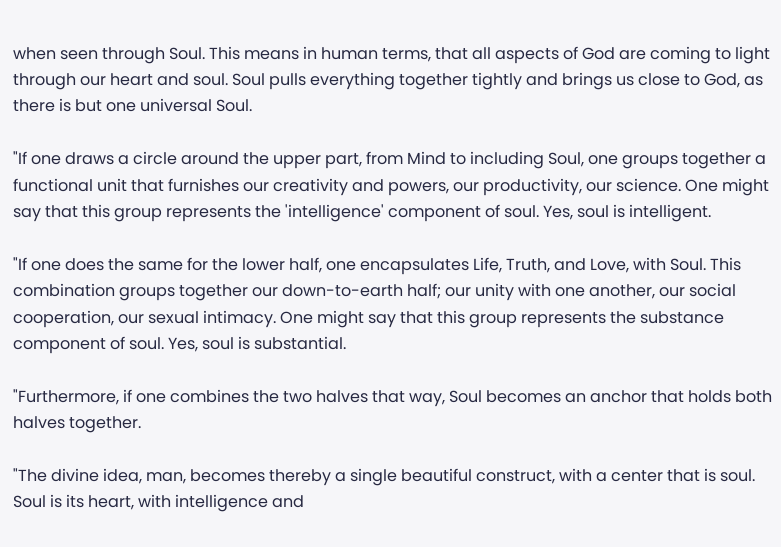when seen through Soul. This means in human terms, that all aspects of God are coming to light through our heart and soul. Soul pulls everything together tightly and brings us close to God, as there is but one universal Soul.

"If one draws a circle around the upper part, from Mind to including Soul, one groups together a functional unit that furnishes our creativity and powers, our productivity, our science. One might say that this group represents the 'intelligence' component of soul. Yes, soul is intelligent.

"If one does the same for the lower half, one encapsulates Life, Truth, and Love, with Soul. This combination groups together our down-to-earth half; our unity with one another, our social cooperation, our sexual intimacy. One might say that this group represents the substance component of soul. Yes, soul is substantial.

"Furthermore, if one combines the two halves that way, Soul becomes an anchor that holds both halves together.

"The divine idea, man, becomes thereby a single beautiful construct, with a center that is soul. Soul is its heart, with intelligence and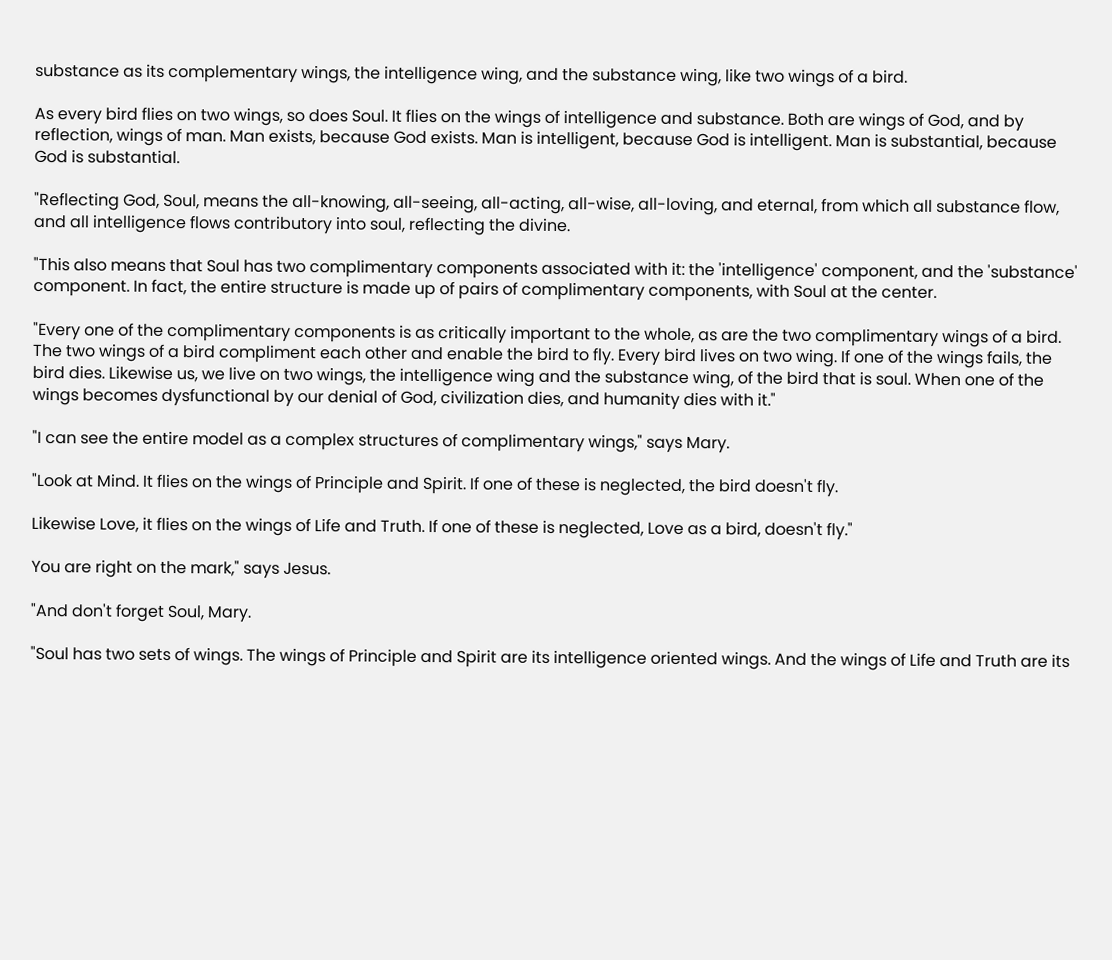substance as its complementary wings, the intelligence wing, and the substance wing, like two wings of a bird.

As every bird flies on two wings, so does Soul. It flies on the wings of intelligence and substance. Both are wings of God, and by reflection, wings of man. Man exists, because God exists. Man is intelligent, because God is intelligent. Man is substantial, because God is substantial.

"Reflecting God, Soul, means the all-knowing, all-seeing, all-acting, all-wise, all-loving, and eternal, from which all substance flow, and all intelligence flows contributory into soul, reflecting the divine.

"This also means that Soul has two complimentary components associated with it: the 'intelligence' component, and the 'substance' component. In fact, the entire structure is made up of pairs of complimentary components, with Soul at the center.

"Every one of the complimentary components is as critically important to the whole, as are the two complimentary wings of a bird. The two wings of a bird compliment each other and enable the bird to fly. Every bird lives on two wing. If one of the wings fails, the bird dies. Likewise us, we live on two wings, the intelligence wing and the substance wing, of the bird that is soul. When one of the wings becomes dysfunctional by our denial of God, civilization dies, and humanity dies with it."

"I can see the entire model as a complex structures of complimentary wings," says Mary.

"Look at Mind. It flies on the wings of Principle and Spirit. If one of these is neglected, the bird doesn't fly.

Likewise Love, it flies on the wings of Life and Truth. If one of these is neglected, Love as a bird, doesn't fly."

You are right on the mark," says Jesus.

"And don't forget Soul, Mary.

"Soul has two sets of wings. The wings of Principle and Spirit are its intelligence oriented wings. And the wings of Life and Truth are its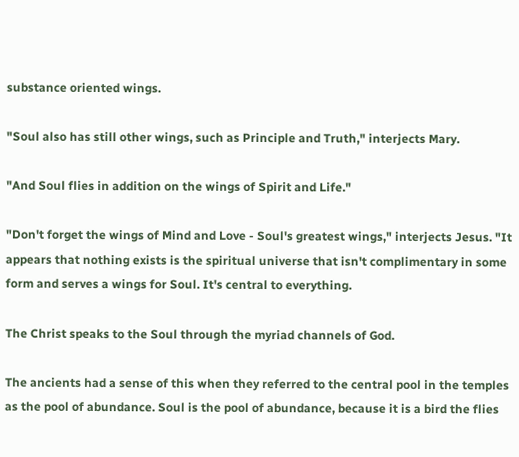substance oriented wings.

"Soul also has still other wings, such as Principle and Truth," interjects Mary.

"And Soul flies in addition on the wings of Spirit and Life."

"Don't forget the wings of Mind and Love - Soul's greatest wings," interjects Jesus. "It appears that nothing exists is the spiritual universe that isn't complimentary in some form and serves a wings for Soul. It's central to everything.

The Christ speaks to the Soul through the myriad channels of God.

The ancients had a sense of this when they referred to the central pool in the temples as the pool of abundance. Soul is the pool of abundance, because it is a bird the flies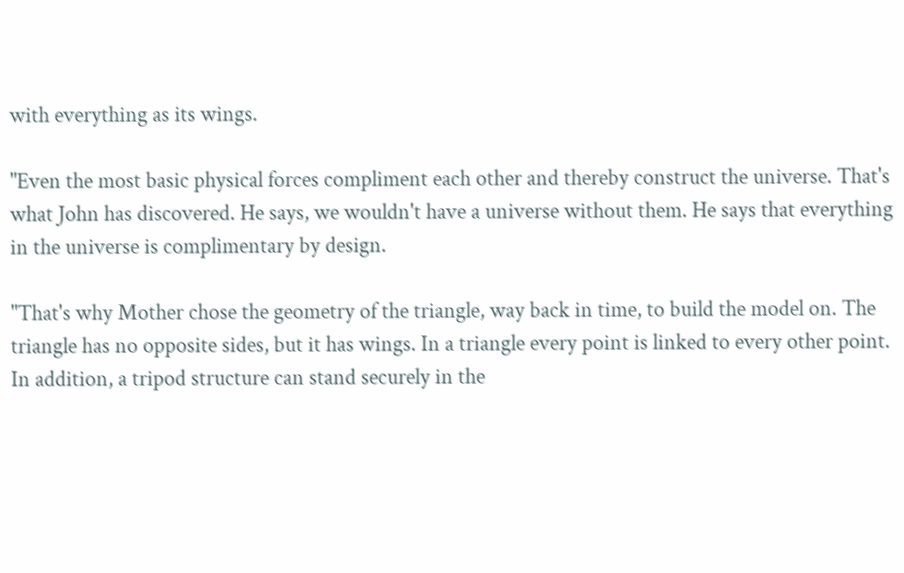with everything as its wings.

"Even the most basic physical forces compliment each other and thereby construct the universe. That's what John has discovered. He says, we wouldn't have a universe without them. He says that everything in the universe is complimentary by design.

"That's why Mother chose the geometry of the triangle, way back in time, to build the model on. The triangle has no opposite sides, but it has wings. In a triangle every point is linked to every other point. In addition, a tripod structure can stand securely in the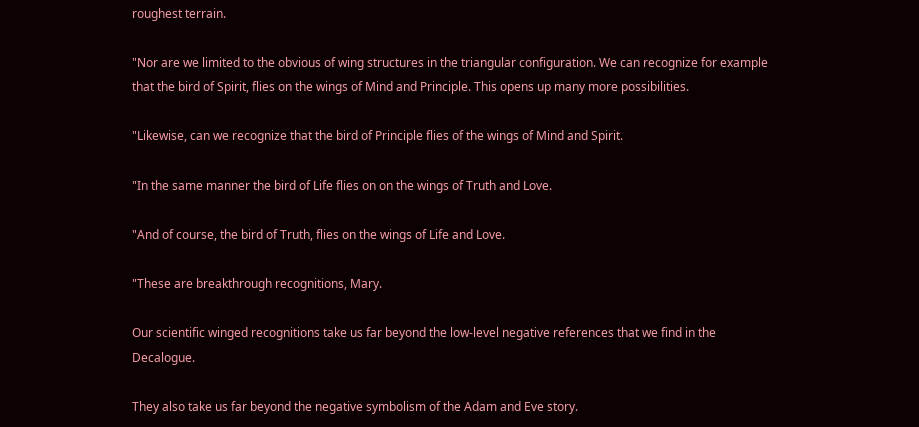roughest terrain.

"Nor are we limited to the obvious of wing structures in the triangular configuration. We can recognize for example that the bird of Spirit, flies on the wings of Mind and Principle. This opens up many more possibilities.

"Likewise, can we recognize that the bird of Principle flies of the wings of Mind and Spirit.

"In the same manner the bird of Life flies on on the wings of Truth and Love.

"And of course, the bird of Truth, flies on the wings of Life and Love.

"These are breakthrough recognitions, Mary.

Our scientific winged recognitions take us far beyond the low-level negative references that we find in the Decalogue.

They also take us far beyond the negative symbolism of the Adam and Eve story.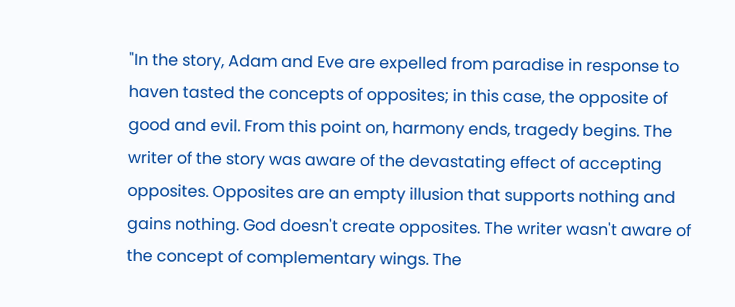"In the story, Adam and Eve are expelled from paradise in response to haven tasted the concepts of opposites; in this case, the opposite of good and evil. From this point on, harmony ends, tragedy begins. The writer of the story was aware of the devastating effect of accepting opposites. Opposites are an empty illusion that supports nothing and gains nothing. God doesn't create opposites. The writer wasn't aware of the concept of complementary wings. The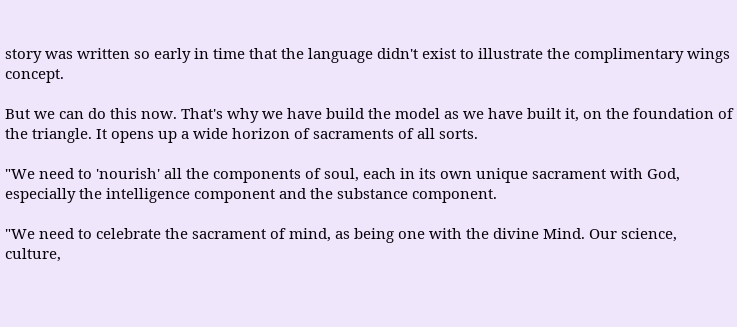story was written so early in time that the language didn't exist to illustrate the complimentary wings concept.

But we can do this now. That's why we have build the model as we have built it, on the foundation of the triangle. It opens up a wide horizon of sacraments of all sorts.

"We need to 'nourish' all the components of soul, each in its own unique sacrament with God, especially the intelligence component and the substance component.

"We need to celebrate the sacrament of mind, as being one with the divine Mind. Our science, culture,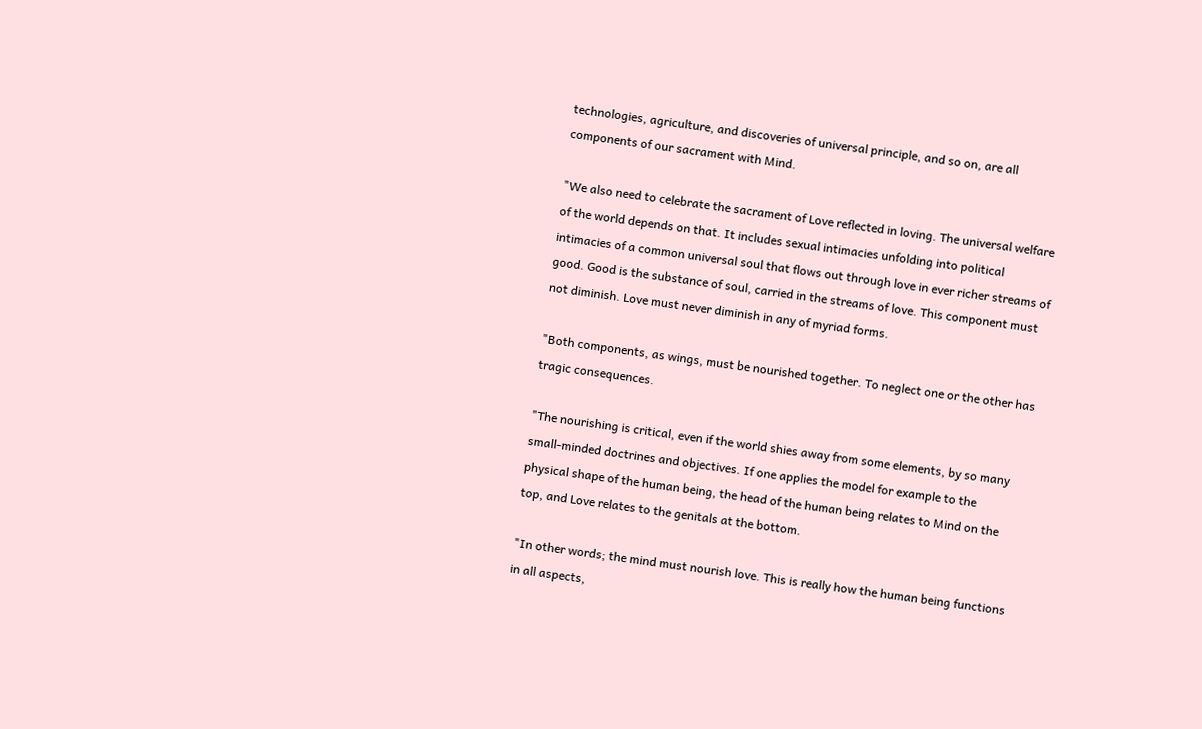technologies, agriculture, and discoveries of universal principle, and so on, are all components of our sacrament with Mind.

"We also need to celebrate the sacrament of Love reflected in loving. The universal welfare of the world depends on that. It includes sexual intimacies unfolding into political intimacies of a common universal soul that flows out through love in ever richer streams of good. Good is the substance of soul, carried in the streams of love. This component must not diminish. Love must never diminish in any of myriad forms.

"Both components, as wings, must be nourished together. To neglect one or the other has tragic consequences.

"The nourishing is critical, even if the world shies away from some elements, by so many small-minded doctrines and objectives. If one applies the model for example to the physical shape of the human being, the head of the human being relates to Mind on the top, and Love relates to the genitals at the bottom.

"In other words; the mind must nourish love. This is really how the human being functions in all aspects,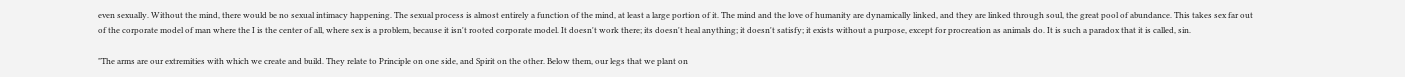even sexually. Without the mind, there would be no sexual intimacy happening. The sexual process is almost entirely a function of the mind, at least a large portion of it. The mind and the love of humanity are dynamically linked, and they are linked through soul, the great pool of abundance. This takes sex far out of the corporate model of man where the I is the center of all, where sex is a problem, because it isn't rooted corporate model. It doesn't work there; its doesn't heal anything; it doesn't satisfy; it exists without a purpose, except for procreation as animals do. It is such a paradox that it is called, sin.

"The arms are our extremities with which we create and build. They relate to Principle on one side, and Spirit on the other. Below them, our legs that we plant on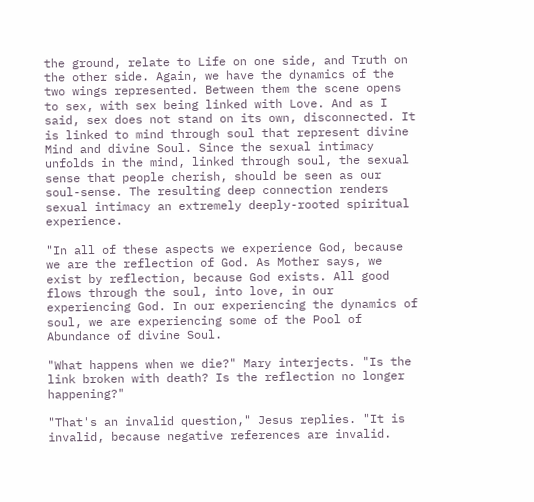the ground, relate to Life on one side, and Truth on the other side. Again, we have the dynamics of the two wings represented. Between them the scene opens to sex, with sex being linked with Love. And as I said, sex does not stand on its own, disconnected. It is linked to mind through soul that represent divine Mind and divine Soul. Since the sexual intimacy unfolds in the mind, linked through soul, the sexual sense that people cherish, should be seen as our soul-sense. The resulting deep connection renders sexual intimacy an extremely deeply-rooted spiritual experience.

"In all of these aspects we experience God, because we are the reflection of God. As Mother says, we exist by reflection, because God exists. All good flows through the soul, into love, in our experiencing God. In our experiencing the dynamics of soul, we are experiencing some of the Pool of Abundance of divine Soul.

"What happens when we die?" Mary interjects. "Is the link broken with death? Is the reflection no longer happening?"

"That's an invalid question," Jesus replies. "It is invalid, because negative references are invalid.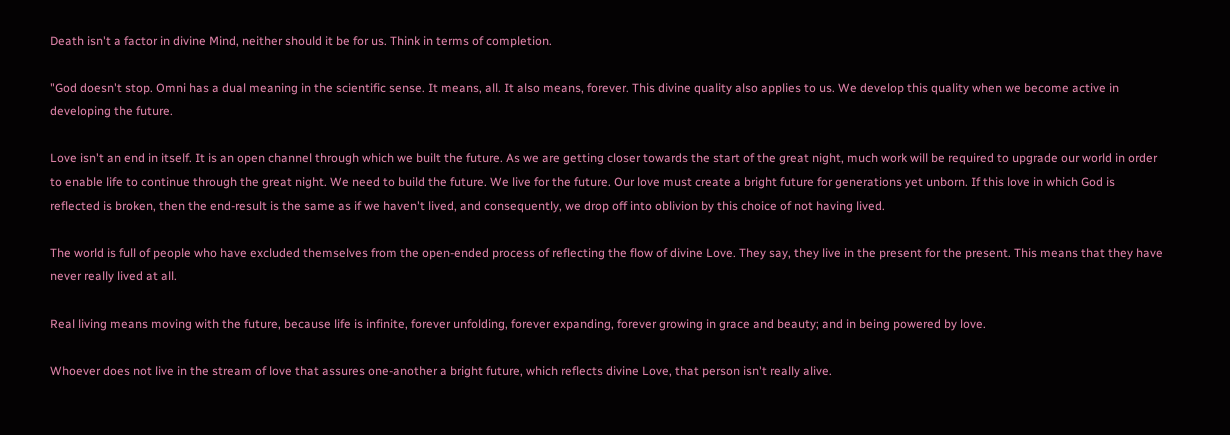Death isn't a factor in divine Mind, neither should it be for us. Think in terms of completion.

"God doesn't stop. Omni has a dual meaning in the scientific sense. It means, all. It also means, forever. This divine quality also applies to us. We develop this quality when we become active in developing the future.

Love isn't an end in itself. It is an open channel through which we built the future. As we are getting closer towards the start of the great night, much work will be required to upgrade our world in order to enable life to continue through the great night. We need to build the future. We live for the future. Our love must create a bright future for generations yet unborn. If this love in which God is reflected is broken, then the end-result is the same as if we haven't lived, and consequently, we drop off into oblivion by this choice of not having lived.

The world is full of people who have excluded themselves from the open-ended process of reflecting the flow of divine Love. They say, they live in the present for the present. This means that they have never really lived at all.

Real living means moving with the future, because life is infinite, forever unfolding, forever expanding, forever growing in grace and beauty; and in being powered by love.

Whoever does not live in the stream of love that assures one-another a bright future, which reflects divine Love, that person isn't really alive.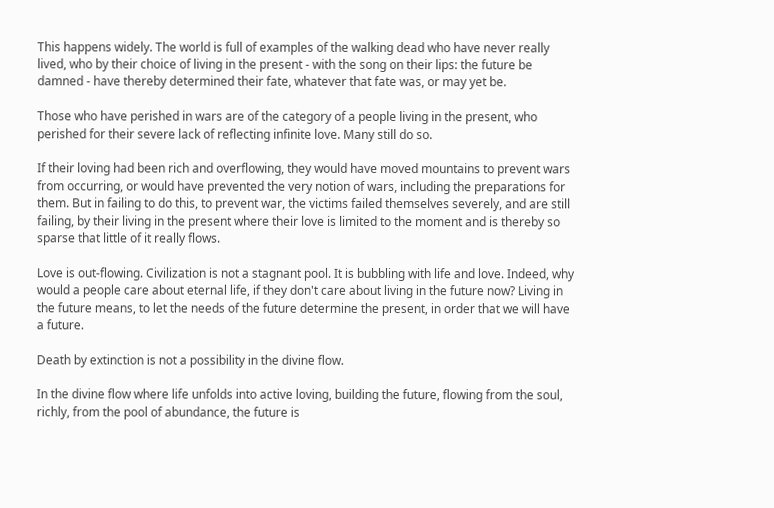This happens widely. The world is full of examples of the walking dead who have never really lived, who by their choice of living in the present - with the song on their lips: the future be damned - have thereby determined their fate, whatever that fate was, or may yet be.

Those who have perished in wars are of the category of a people living in the present, who perished for their severe lack of reflecting infinite love. Many still do so.

If their loving had been rich and overflowing, they would have moved mountains to prevent wars from occurring, or would have prevented the very notion of wars, including the preparations for them. But in failing to do this, to prevent war, the victims failed themselves severely, and are still failing, by their living in the present where their love is limited to the moment and is thereby so sparse that little of it really flows.

Love is out-flowing. Civilization is not a stagnant pool. It is bubbling with life and love. Indeed, why would a people care about eternal life, if they don't care about living in the future now? Living in the future means, to let the needs of the future determine the present, in order that we will have a future.

Death by extinction is not a possibility in the divine flow.

In the divine flow where life unfolds into active loving, building the future, flowing from the soul, richly, from the pool of abundance, the future is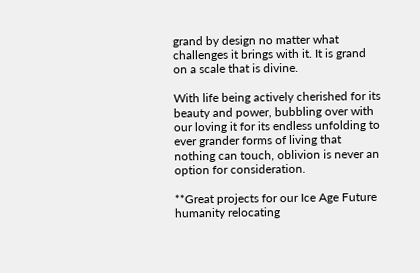grand by design no matter what challenges it brings with it. It is grand on a scale that is divine.

With life being actively cherished for its beauty and power, bubbling over with our loving it for its endless unfolding to ever grander forms of living that nothing can touch, oblivion is never an option for consideration.

**Great projects for our Ice Age Future humanity relocating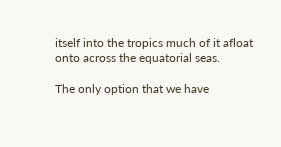itself into the tropics much of it afloat onto across the equatorial seas.

The only option that we have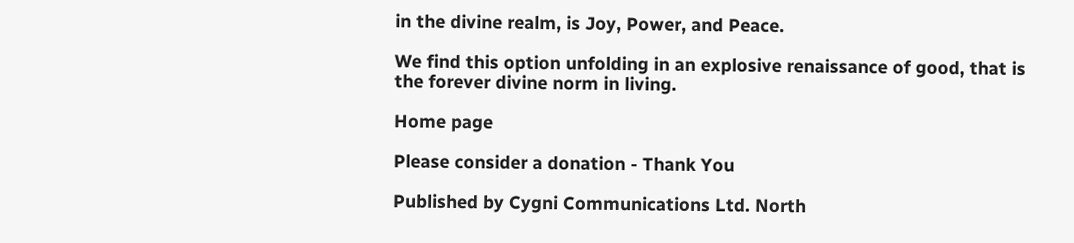in the divine realm, is Joy, Power, and Peace.

We find this option unfolding in an explosive renaissance of good, that is the forever divine norm in living.

Home page

Please consider a donation - Thank You

Published by Cygni Communications Ltd. North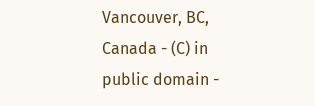Vancouver, BC, Canada - (C) in public domain -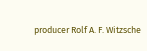producer Rolf A. F. Witzsche